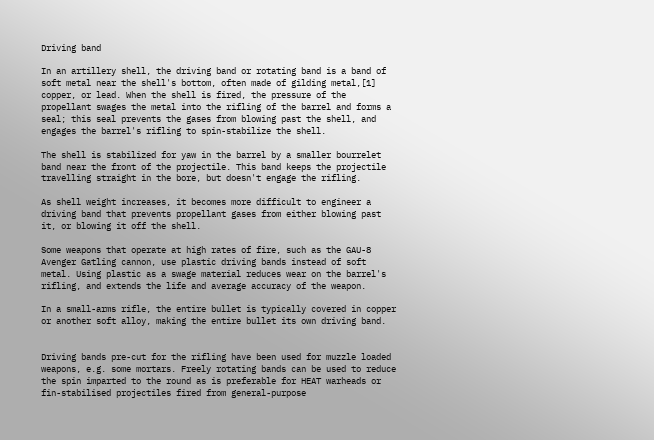Driving band

In an artillery shell, the driving band or rotating band is a band of soft metal near the shell's bottom, often made of gilding metal,[1] copper, or lead. When the shell is fired, the pressure of the propellant swages the metal into the rifling of the barrel and forms a seal; this seal prevents the gases from blowing past the shell, and engages the barrel's rifling to spin-stabilize the shell.

The shell is stabilized for yaw in the barrel by a smaller bourrelet band near the front of the projectile. This band keeps the projectile travelling straight in the bore, but doesn't engage the rifling.

As shell weight increases, it becomes more difficult to engineer a driving band that prevents propellant gases from either blowing past it, or blowing it off the shell.

Some weapons that operate at high rates of fire, such as the GAU-8 Avenger Gatling cannon, use plastic driving bands instead of soft metal. Using plastic as a swage material reduces wear on the barrel's rifling, and extends the life and average accuracy of the weapon.

In a small-arms rifle, the entire bullet is typically covered in copper or another soft alloy, making the entire bullet its own driving band.


Driving bands pre-cut for the rifling have been used for muzzle loaded weapons, e.g. some mortars. Freely rotating bands can be used to reduce the spin imparted to the round as is preferable for HEAT warheads or fin-stabilised projectiles fired from general-purpose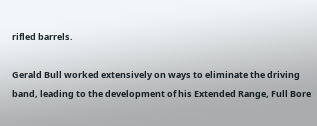rifled barrels.

Gerald Bull worked extensively on ways to eliminate the driving band, leading to the development of his Extended Range, Full Bore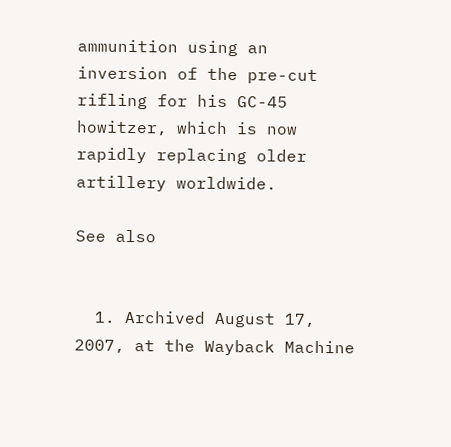ammunition using an inversion of the pre-cut rifling for his GC-45 howitzer, which is now rapidly replacing older artillery worldwide.

See also


  1. Archived August 17, 2007, at the Wayback Machine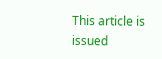This article is issued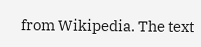from Wikipedia. The text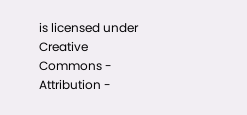is licensed under Creative Commons - Attribution -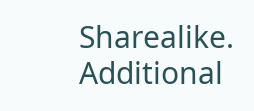Sharealike. Additional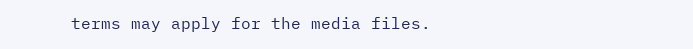terms may apply for the media files.